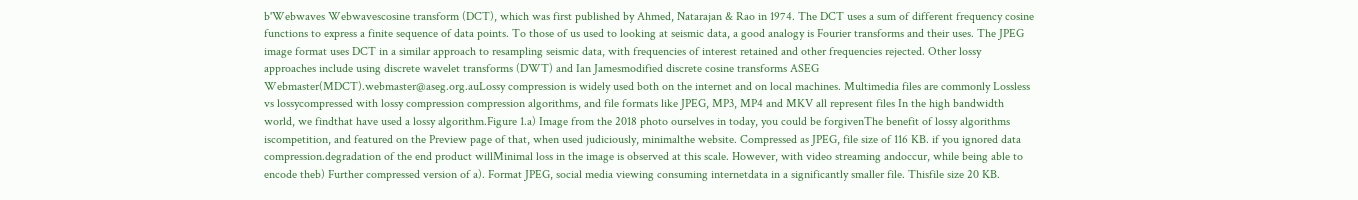b'Webwaves Webwavescosine transform (DCT), which was first published by Ahmed, Natarajan & Rao in 1974. The DCT uses a sum of different frequency cosine functions to express a finite sequence of data points. To those of us used to looking at seismic data, a good analogy is Fourier transforms and their uses. The JPEG image format uses DCT in a similar approach to resampling seismic data, with frequencies of interest retained and other frequencies rejected. Other lossy approaches include using discrete wavelet transforms (DWT) and Ian Jamesmodified discrete cosine transforms ASEG Webmaster(MDCT).webmaster@aseg.org.auLossy compression is widely used both on the internet and on local machines. Multimedia files are commonly Lossless vs lossycompressed with lossy compression compression algorithms, and file formats like JPEG, MP3, MP4 and MKV all represent files In the high bandwidth world, we findthat have used a lossy algorithm.Figure 1.a) Image from the 2018 photo ourselves in today, you could be forgivenThe benefit of lossy algorithms iscompetition, and featured on the Preview page of that, when used judiciously, minimalthe website. Compressed as JPEG, file size of 116 KB. if you ignored data compression.degradation of the end product willMinimal loss in the image is observed at this scale. However, with video streaming andoccur, while being able to encode theb) Further compressed version of a). Format JPEG, social media viewing consuming internetdata in a significantly smaller file. Thisfile size 20 KB.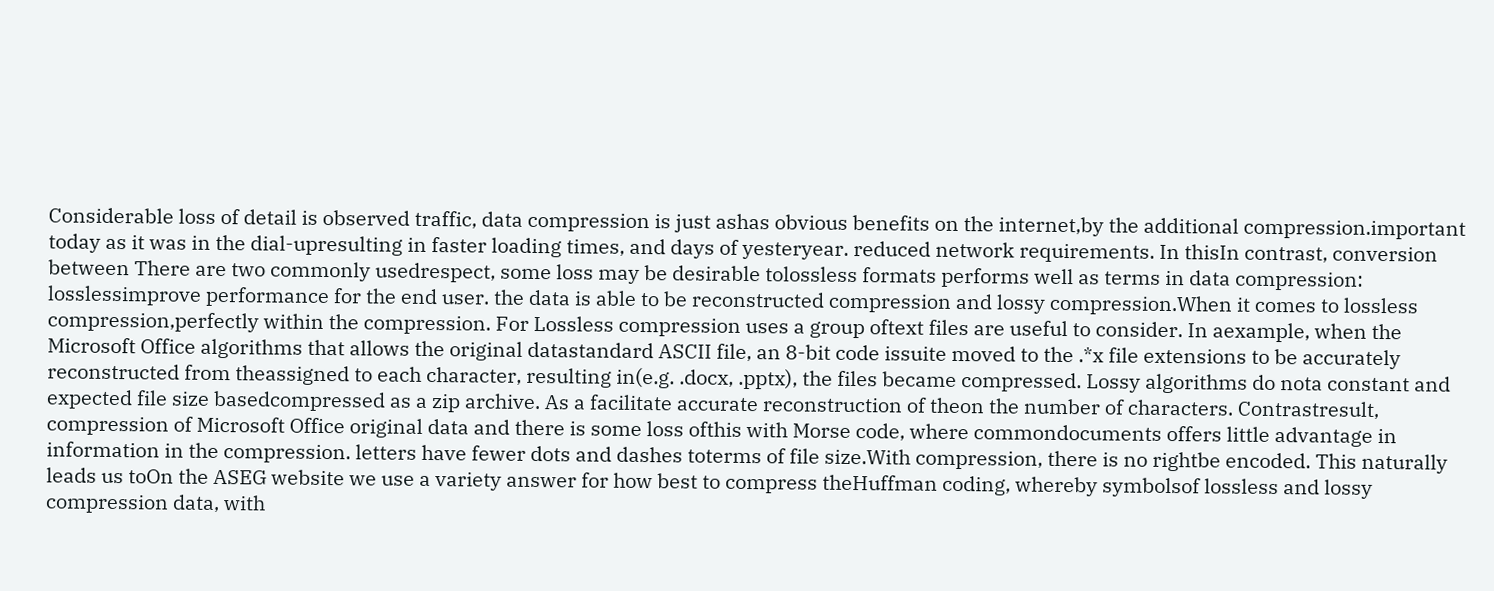Considerable loss of detail is observed traffic, data compression is just ashas obvious benefits on the internet,by the additional compression.important today as it was in the dial-upresulting in faster loading times, and days of yesteryear. reduced network requirements. In thisIn contrast, conversion between There are two commonly usedrespect, some loss may be desirable tolossless formats performs well as terms in data compression: losslessimprove performance for the end user. the data is able to be reconstructed compression and lossy compression.When it comes to lossless compression,perfectly within the compression. For Lossless compression uses a group oftext files are useful to consider. In aexample, when the Microsoft Office algorithms that allows the original datastandard ASCII file, an 8-bit code issuite moved to the .*x file extensions to be accurately reconstructed from theassigned to each character, resulting in(e.g. .docx, .pptx), the files became compressed. Lossy algorithms do nota constant and expected file size basedcompressed as a zip archive. As a facilitate accurate reconstruction of theon the number of characters. Contrastresult, compression of Microsoft Office original data and there is some loss ofthis with Morse code, where commondocuments offers little advantage in information in the compression. letters have fewer dots and dashes toterms of file size.With compression, there is no rightbe encoded. This naturally leads us toOn the ASEG website we use a variety answer for how best to compress theHuffman coding, whereby symbolsof lossless and lossy compression data, with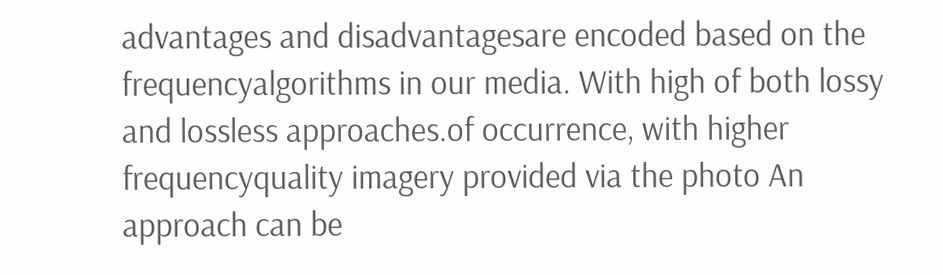advantages and disadvantagesare encoded based on the frequencyalgorithms in our media. With high of both lossy and lossless approaches.of occurrence, with higher frequencyquality imagery provided via the photo An approach can be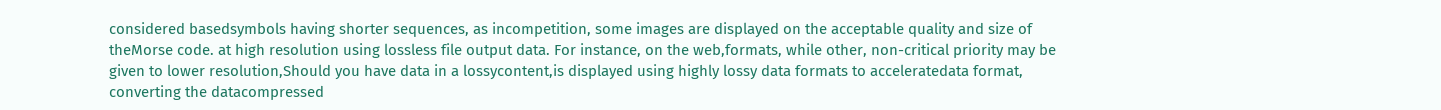considered basedsymbols having shorter sequences, as incompetition, some images are displayed on the acceptable quality and size of theMorse code. at high resolution using lossless file output data. For instance, on the web,formats, while other, non-critical priority may be given to lower resolution,Should you have data in a lossycontent,is displayed using highly lossy data formats to acceleratedata format, converting the datacompressed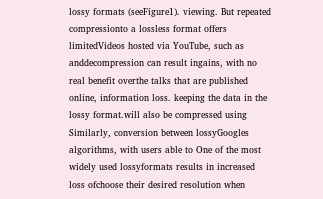lossy formats (seeFigure1). viewing. But repeated compressionto a lossless format offers limitedVideos hosted via YouTube, such as anddecompression can result ingains, with no real benefit overthe talks that are published online, information loss. keeping the data in the lossy format.will also be compressed using Similarly, conversion between lossyGoogles algorithms, with users able to One of the most widely used lossyformats results in increased loss ofchoose their desired resolution when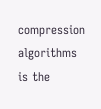compression algorithms is the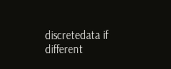discretedata if different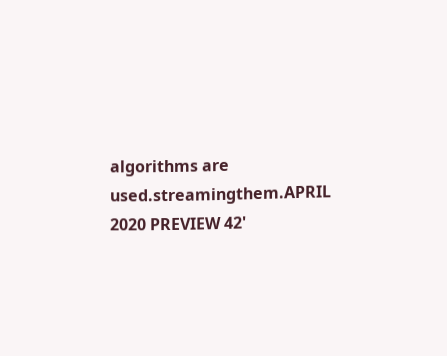algorithms are used.streamingthem.APRIL 2020 PREVIEW 42'